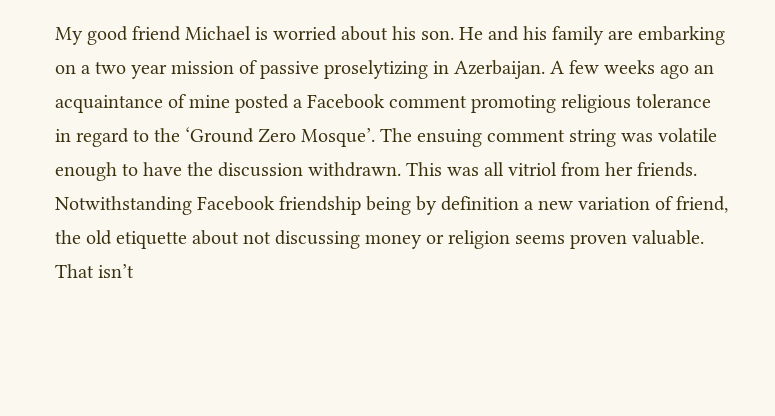My good friend Michael is worried about his son. He and his family are embarking on a two year mission of passive proselytizing in Azerbaijan. A few weeks ago an acquaintance of mine posted a Facebook comment promoting religious tolerance in regard to the ‘Ground Zero Mosque’. The ensuing comment string was volatile enough to have the discussion withdrawn. This was all vitriol from her friends. Notwithstanding Facebook friendship being by definition a new variation of friend, the old etiquette about not discussing money or religion seems proven valuable. That isn’t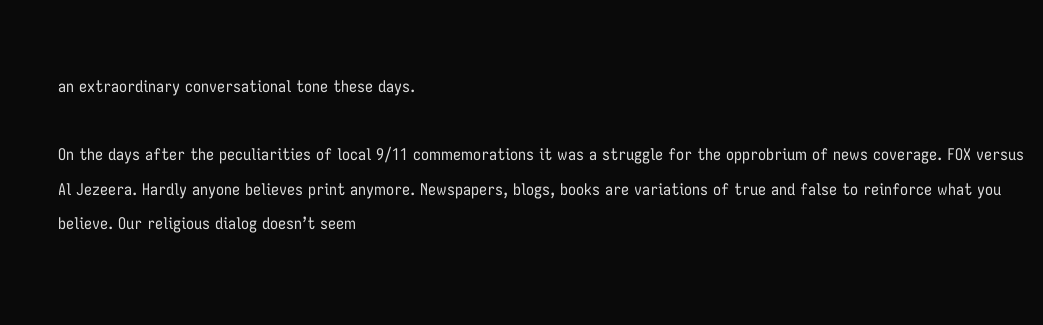an extraordinary conversational tone these days.

On the days after the peculiarities of local 9/11 commemorations it was a struggle for the opprobrium of news coverage. FOX versus Al Jezeera. Hardly anyone believes print anymore. Newspapers, blogs, books are variations of true and false to reinforce what you believe. Our religious dialog doesn’t seem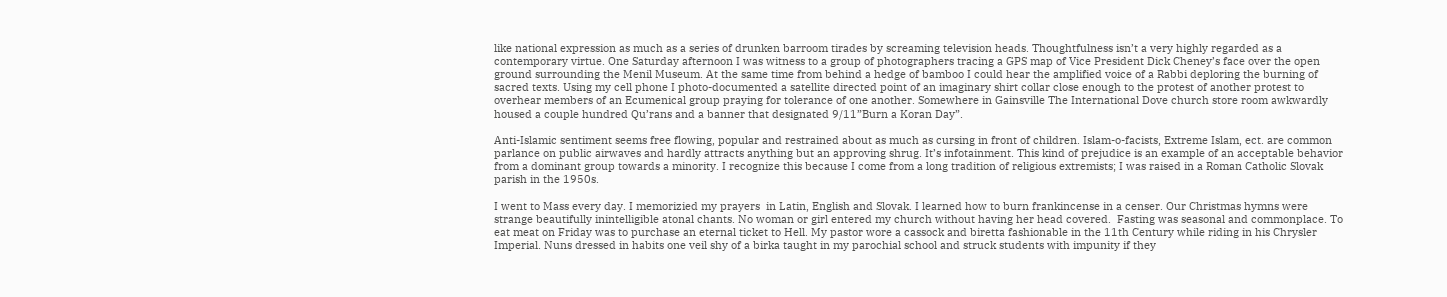like national expression as much as a series of drunken barroom tirades by screaming television heads. Thoughtfulness isn’t a very highly regarded as a contemporary virtue. One Saturday afternoon I was witness to a group of photographers tracing a GPS map of Vice President Dick Cheney’s face over the open ground surrounding the Menil Museum. At the same time from behind a hedge of bamboo I could hear the amplified voice of a Rabbi deploring the burning of sacred texts. Using my cell phone I photo-documented a satellite directed point of an imaginary shirt collar close enough to the protest of another protest to overhear members of an Ecumenical group praying for tolerance of one another. Somewhere in Gainsville The International Dove church store room awkwardly housed a couple hundred Qu’rans and a banner that designated 9/11”Burn a Koran Day”.

Anti-Islamic sentiment seems free flowing, popular and restrained about as much as cursing in front of children. Islam-o-facists, Extreme Islam, ect. are common parlance on public airwaves and hardly attracts anything but an approving shrug. It’s infotainment. This kind of prejudice is an example of an acceptable behavior from a dominant group towards a minority. I recognize this because I come from a long tradition of religious extremists; I was raised in a Roman Catholic Slovak parish in the 1950s.

I went to Mass every day. I memorizied my prayers  in Latin, English and Slovak. I learned how to burn frankincense in a censer. Our Christmas hymns were strange beautifully inintelligible atonal chants. No woman or girl entered my church without having her head covered.  Fasting was seasonal and commonplace. To eat meat on Friday was to purchase an eternal ticket to Hell. My pastor wore a cassock and biretta fashionable in the 11th Century while riding in his Chrysler Imperial. Nuns dressed in habits one veil shy of a birka taught in my parochial school and struck students with impunity if they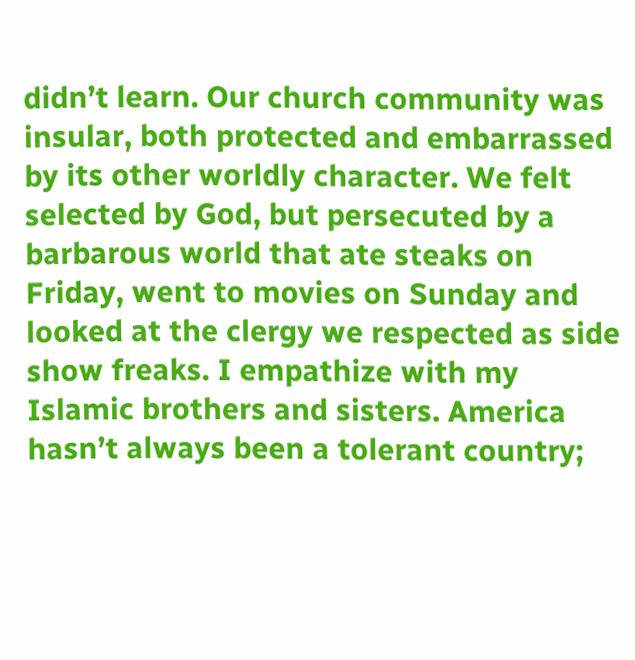didn’t learn. Our church community was insular, both protected and embarrassed by its other worldly character. We felt selected by God, but persecuted by a barbarous world that ate steaks on Friday, went to movies on Sunday and looked at the clergy we respected as side show freaks. I empathize with my Islamic brothers and sisters. America hasn’t always been a tolerant country;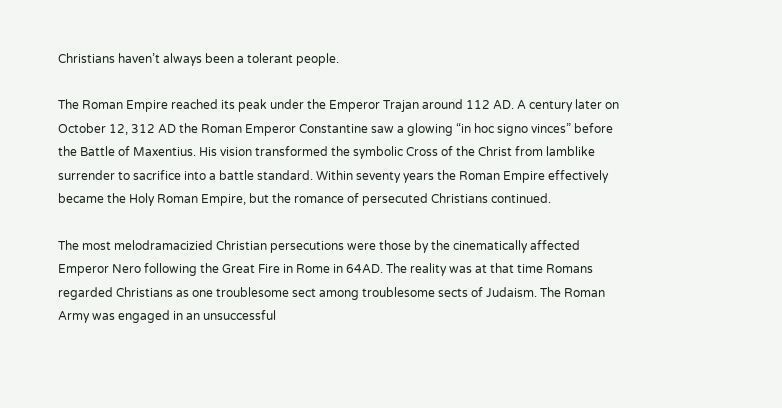Christians haven’t always been a tolerant people.

The Roman Empire reached its peak under the Emperor Trajan around 112 AD. A century later on October 12, 312 AD the Roman Emperor Constantine saw a glowing “in hoc signo vinces” before the Battle of Maxentius. His vision transformed the symbolic Cross of the Christ from lamblike surrender to sacrifice into a battle standard. Within seventy years the Roman Empire effectively became the Holy Roman Empire, but the romance of persecuted Christians continued.

The most melodramacizied Christian persecutions were those by the cinematically affected Emperor Nero following the Great Fire in Rome in 64AD. The reality was at that time Romans regarded Christians as one troublesome sect among troublesome sects of Judaism. The Roman Army was engaged in an unsuccessful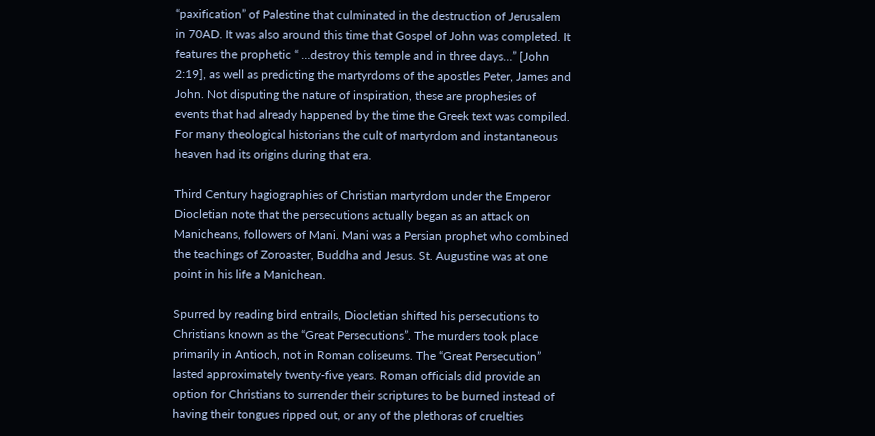“paxification” of Palestine that culminated in the destruction of Jerusalem in 70AD. It was also around this time that Gospel of John was completed. It features the prophetic “ …destroy this temple and in three days…” [John 2:19], as well as predicting the martyrdoms of the apostles Peter, James and John. Not disputing the nature of inspiration, these are prophesies of events that had already happened by the time the Greek text was compiled. For many theological historians the cult of martyrdom and instantaneous heaven had its origins during that era.

Third Century hagiographies of Christian martyrdom under the Emperor Diocletian note that the persecutions actually began as an attack on Manicheans, followers of Mani. Mani was a Persian prophet who combined the teachings of Zoroaster, Buddha and Jesus. St. Augustine was at one point in his life a Manichean.

Spurred by reading bird entrails, Diocletian shifted his persecutions to Christians known as the “Great Persecutions”. The murders took place primarily in Antioch, not in Roman coliseums. The “Great Persecution” lasted approximately twenty-five years. Roman officials did provide an option for Christians to surrender their scriptures to be burned instead of having their tongues ripped out, or any of the plethoras of cruelties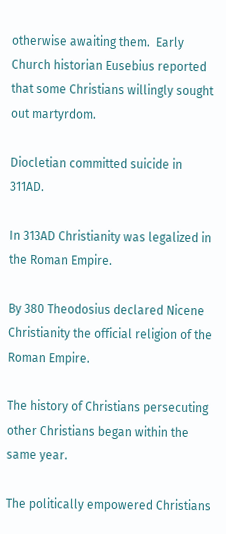otherwise awaiting them.  Early Church historian Eusebius reported that some Christians willingly sought out martyrdom.

Diocletian committed suicide in 311AD.

In 313AD Christianity was legalized in the Roman Empire.

By 380 Theodosius declared Nicene Christianity the official religion of the Roman Empire.

The history of Christians persecuting other Christians began within the same year.

The politically empowered Christians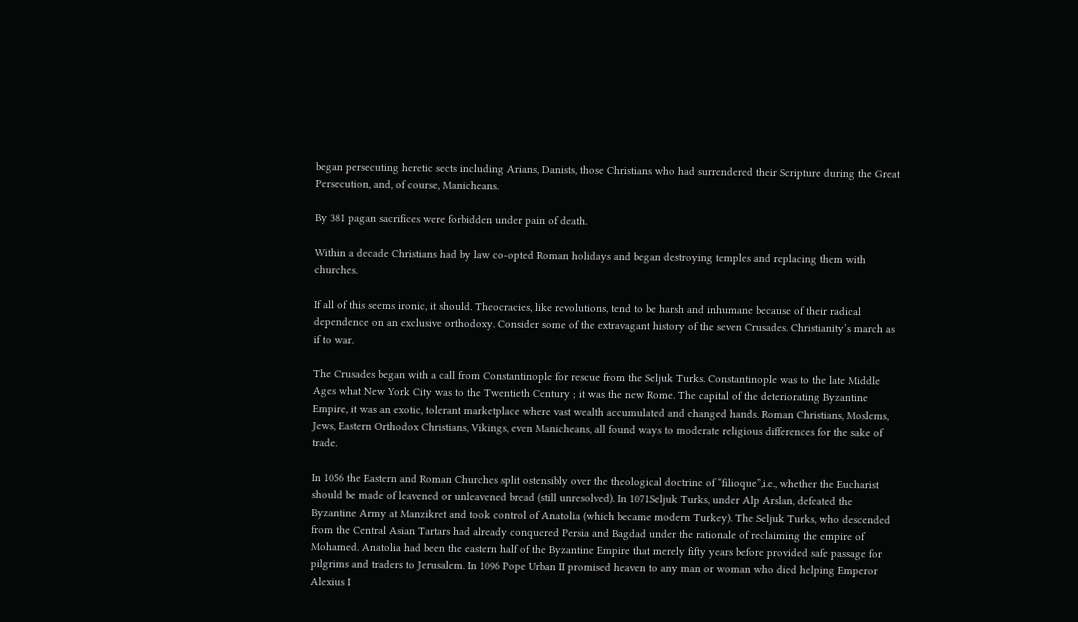began persecuting heretic sects including Arians, Danists, those Christians who had surrendered their Scripture during the Great Persecution, and, of course, Manicheans.

By 381 pagan sacrifices were forbidden under pain of death.

Within a decade Christians had by law co-opted Roman holidays and began destroying temples and replacing them with churches.

If all of this seems ironic, it should. Theocracies, like revolutions, tend to be harsh and inhumane because of their radical dependence on an exclusive orthodoxy. Consider some of the extravagant history of the seven Crusades. Christianity’s march as if to war.

The Crusades began with a call from Constantinople for rescue from the Seljuk Turks. Constantinople was to the late Middle Ages what New York City was to the Twentieth Century ; it was the new Rome. The capital of the deteriorating Byzantine Empire, it was an exotic, tolerant marketplace where vast wealth accumulated and changed hands. Roman Christians, Moslems, Jews, Eastern Orthodox Christians, Vikings, even Manicheans, all found ways to moderate religious differences for the sake of trade.

In 1056 the Eastern and Roman Churches split ostensibly over the theological doctrine of “filioque”,i.e., whether the Eucharist should be made of leavened or unleavened bread (still unresolved). In 1071Seljuk Turks, under Alp Arslan, defeated the Byzantine Army at Manzikret and took control of Anatolia (which became modern Turkey). The Seljuk Turks, who descended from the Central Asian Tartars had already conquered Persia and Bagdad under the rationale of reclaiming the empire of Mohamed. Anatolia had been the eastern half of the Byzantine Empire that merely fifty years before provided safe passage for pilgrims and traders to Jerusalem. In 1096 Pope Urban II promised heaven to any man or woman who died helping Emperor Alexius I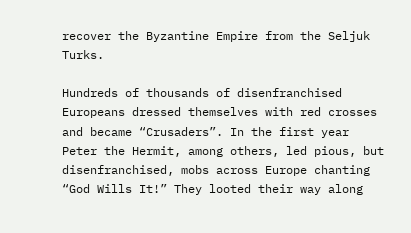recover the Byzantine Empire from the Seljuk Turks.

Hundreds of thousands of disenfranchised Europeans dressed themselves with red crosses and became “Crusaders”. In the first year Peter the Hermit, among others, led pious, but disenfranchised, mobs across Europe chanting “God Wills It!” They looted their way along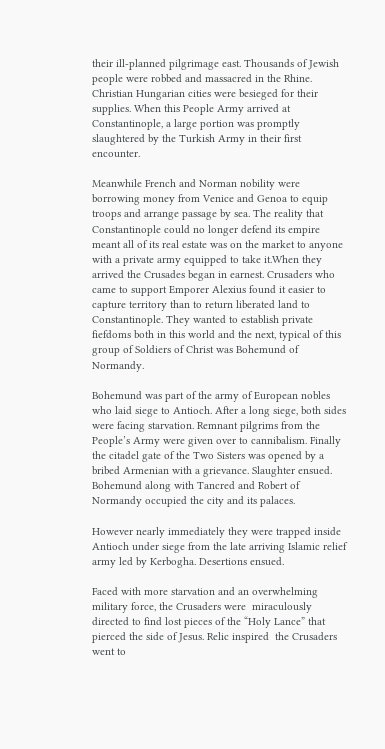their ill-planned pilgrimage east. Thousands of Jewish people were robbed and massacred in the Rhine. Christian Hungarian cities were besieged for their supplies. When this People Army arrived at Constantinople, a large portion was promptly slaughtered by the Turkish Army in their first encounter.

Meanwhile French and Norman nobility were borrowing money from Venice and Genoa to equip troops and arrange passage by sea. The reality that Constantinople could no longer defend its empire meant all of its real estate was on the market to anyone with a private army equipped to take it.When they arrived the Crusades began in earnest. Crusaders who came to support Emporer Alexius found it easier to capture territory than to return liberated land to Constantinople. They wanted to establish private fiefdoms both in this world and the next, typical of this group of Soldiers of Christ was Bohemund of Normandy.

Bohemund was part of the army of European nobles who laid siege to Antioch. After a long siege, both sides were facing starvation. Remnant pilgrims from the People’s Army were given over to cannibalism. Finally the citadel gate of the Two Sisters was opened by a bribed Armenian with a grievance. Slaughter ensued. Bohemund along with Tancred and Robert of Normandy occupied the city and its palaces.

However nearly immediately they were trapped inside Antioch under siege from the late arriving Islamic relief army led by Kerbogha. Desertions ensued.

Faced with more starvation and an overwhelming military force, the Crusaders were  miraculously directed to find lost pieces of the “Holy Lance” that pierced the side of Jesus. Relic inspired  the Crusaders went to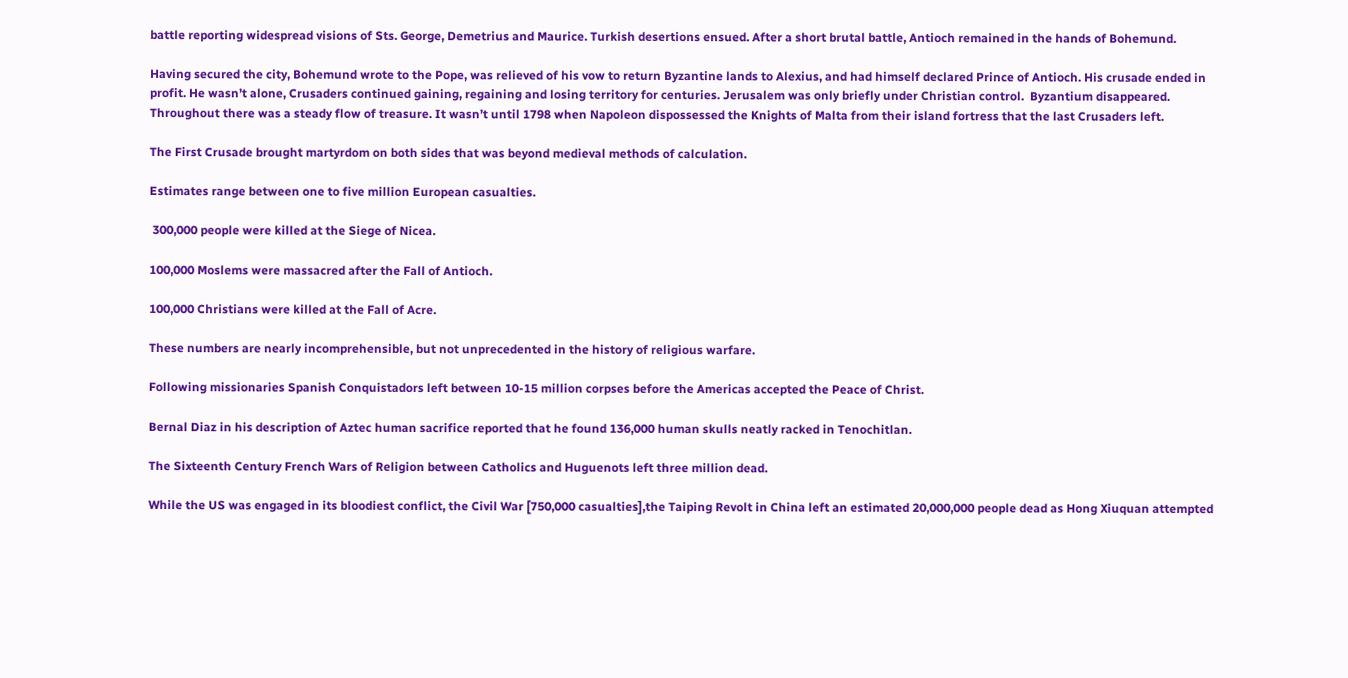battle reporting widespread visions of Sts. George, Demetrius and Maurice. Turkish desertions ensued. After a short brutal battle, Antioch remained in the hands of Bohemund.

Having secured the city, Bohemund wrote to the Pope, was relieved of his vow to return Byzantine lands to Alexius, and had himself declared Prince of Antioch. His crusade ended in profit. He wasn’t alone, Crusaders continued gaining, regaining and losing territory for centuries. Jerusalem was only briefly under Christian control.  Byzantium disappeared. Throughout there was a steady flow of treasure. It wasn’t until 1798 when Napoleon dispossessed the Knights of Malta from their island fortress that the last Crusaders left.

The First Crusade brought martyrdom on both sides that was beyond medieval methods of calculation.

Estimates range between one to five million European casualties.

 300,000 people were killed at the Siege of Nicea.

100,000 Moslems were massacred after the Fall of Antioch.

100,000 Christians were killed at the Fall of Acre.

These numbers are nearly incomprehensible, but not unprecedented in the history of religious warfare.

Following missionaries Spanish Conquistadors left between 10-15 million corpses before the Americas accepted the Peace of Christ.

Bernal Diaz in his description of Aztec human sacrifice reported that he found 136,000 human skulls neatly racked in Tenochitlan.

The Sixteenth Century French Wars of Religion between Catholics and Huguenots left three million dead.

While the US was engaged in its bloodiest conflict, the Civil War [750,000 casualties],the Taiping Revolt in China left an estimated 20,000,000 people dead as Hong Xiuquan attempted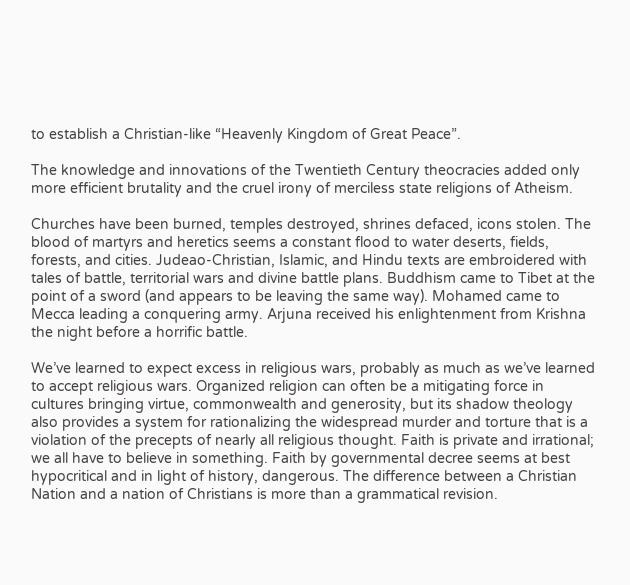to establish a Christian-like “Heavenly Kingdom of Great Peace”.

The knowledge and innovations of the Twentieth Century theocracies added only more efficient brutality and the cruel irony of merciless state religions of Atheism.

Churches have been burned, temples destroyed, shrines defaced, icons stolen. The blood of martyrs and heretics seems a constant flood to water deserts, fields, forests, and cities. Judeao-Christian, Islamic, and Hindu texts are embroidered with tales of battle, territorial wars and divine battle plans. Buddhism came to Tibet at the point of a sword (and appears to be leaving the same way). Mohamed came to Mecca leading a conquering army. Arjuna received his enlightenment from Krishna the night before a horrific battle.

We’ve learned to expect excess in religious wars, probably as much as we’ve learned to accept religious wars. Organized religion can often be a mitigating force in cultures bringing virtue, commonwealth and generosity, but its shadow theology also provides a system for rationalizing the widespread murder and torture that is a violation of the precepts of nearly all religious thought. Faith is private and irrational; we all have to believe in something. Faith by governmental decree seems at best hypocritical and in light of history, dangerous. The difference between a Christian Nation and a nation of Christians is more than a grammatical revision.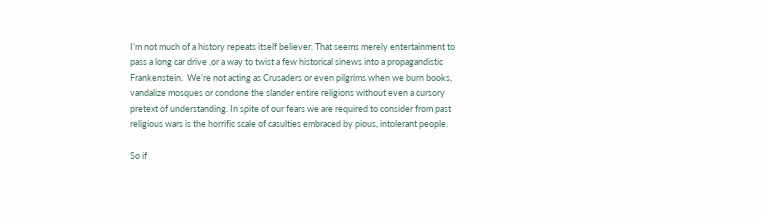I’m not much of a history repeats itself believer. That seems merely entertainment to pass a long car drive ,or a way to twist a few historical sinews into a propagandistic Frankenstein.  We’re not acting as Crusaders or even pilgrims when we burn books, vandalize mosques or condone the slander entire religions without even a cursory pretext of understanding. In spite of our fears we are required to consider from past religious wars is the horrific scale of casulties embraced by pious, intolerant people.

So if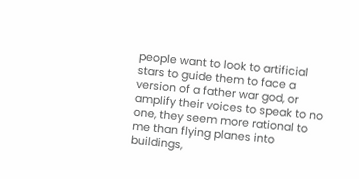people want to look to artificial stars to guide them to face a version of a father war god, or amplify their voices to speak to no one, they seem more rational to me than flying planes into buildings,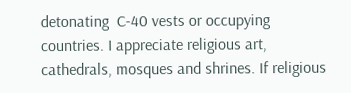detonating  C-40 vests or occupying countries. I appreciate religious art, cathedrals, mosques and shrines. If religious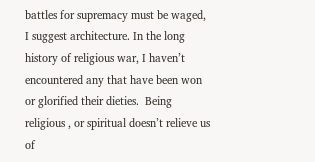battles for supremacy must be waged, I suggest architecture. In the long history of religious war, I haven’t encountered any that have been won or glorified their dieties.  Being religious , or spiritual doesn’t relieve us of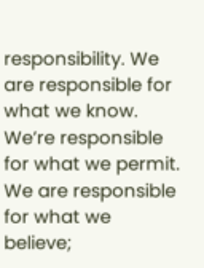responsibility. We are responsible for what we know. We’re responsible for what we permit. We are responsible for what we believe;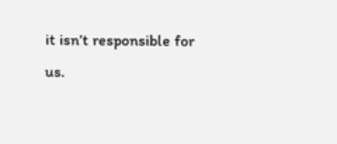it isn’t responsible for us.